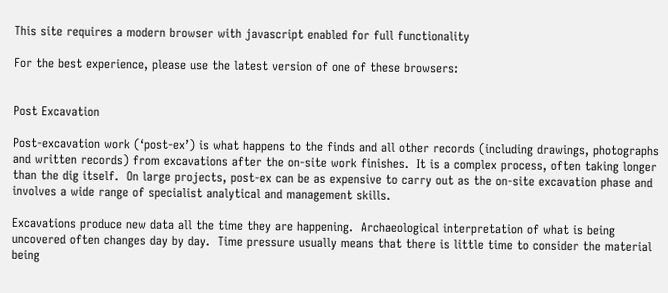This site requires a modern browser with javascript enabled for full functionality

For the best experience, please use the latest version of one of these browsers:


Post Excavation

Post-excavation work (‘post-ex’) is what happens to the finds and all other records (including drawings, photographs and written records) from excavations after the on-site work finishes.  It is a complex process, often taking longer than the dig itself.  On large projects, post-ex can be as expensive to carry out as the on-site excavation phase and involves a wide range of specialist analytical and management skills.

Excavations produce new data all the time they are happening.  Archaeological interpretation of what is being uncovered often changes day by day.  Time pressure usually means that there is little time to consider the material being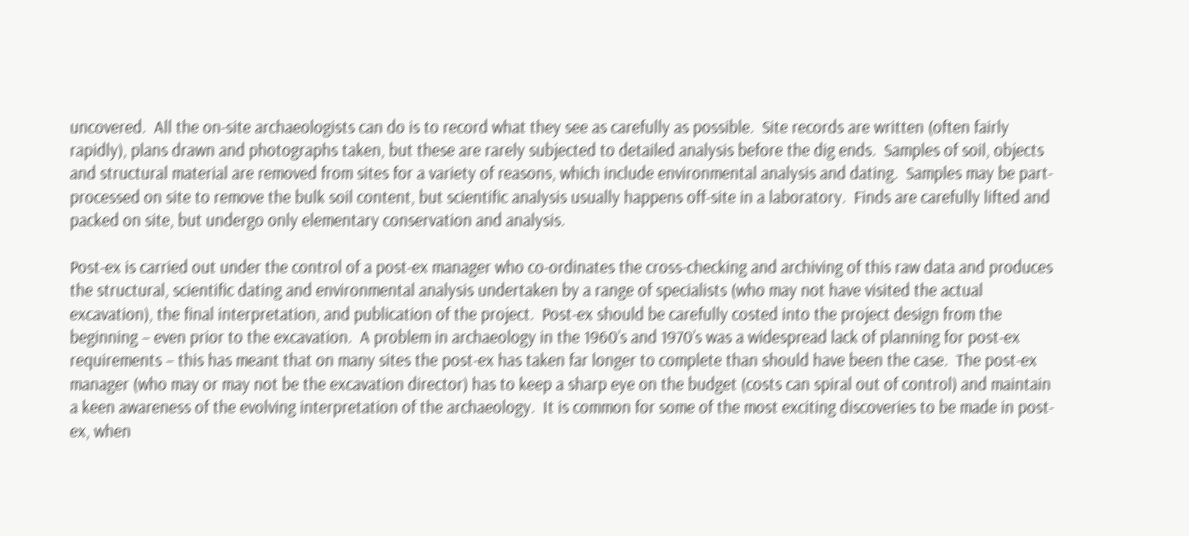uncovered.  All the on-site archaeologists can do is to record what they see as carefully as possible.  Site records are written (often fairly rapidly), plans drawn and photographs taken, but these are rarely subjected to detailed analysis before the dig ends.  Samples of soil, objects and structural material are removed from sites for a variety of reasons, which include environmental analysis and dating.  Samples may be part-processed on site to remove the bulk soil content, but scientific analysis usually happens off-site in a laboratory.  Finds are carefully lifted and packed on site, but undergo only elementary conservation and analysis.

Post-ex is carried out under the control of a post-ex manager who co-ordinates the cross-checking and archiving of this raw data and produces the structural, scientific dating and environmental analysis undertaken by a range of specialists (who may not have visited the actual excavation), the final interpretation, and publication of the project.  Post-ex should be carefully costed into the project design from the beginning – even prior to the excavation.  A problem in archaeology in the 1960’s and 1970’s was a widespread lack of planning for post-ex requirements – this has meant that on many sites the post-ex has taken far longer to complete than should have been the case.  The post-ex manager (who may or may not be the excavation director) has to keep a sharp eye on the budget (costs can spiral out of control) and maintain a keen awareness of the evolving interpretation of the archaeology.  It is common for some of the most exciting discoveries to be made in post-ex, when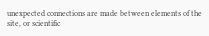unexpected connections are made between elements of the site, or scientific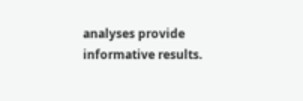analyses provide informative results.